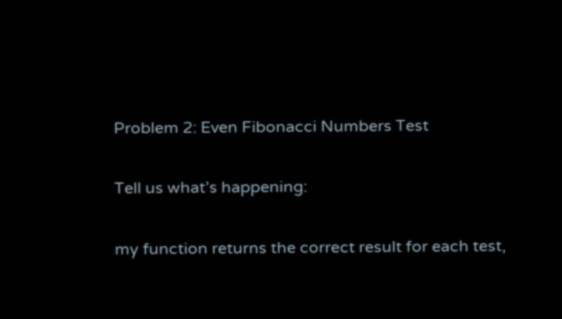Problem 2: Even Fibonacci Numbers Test

Tell us what’s happening:

my function returns the correct result for each test,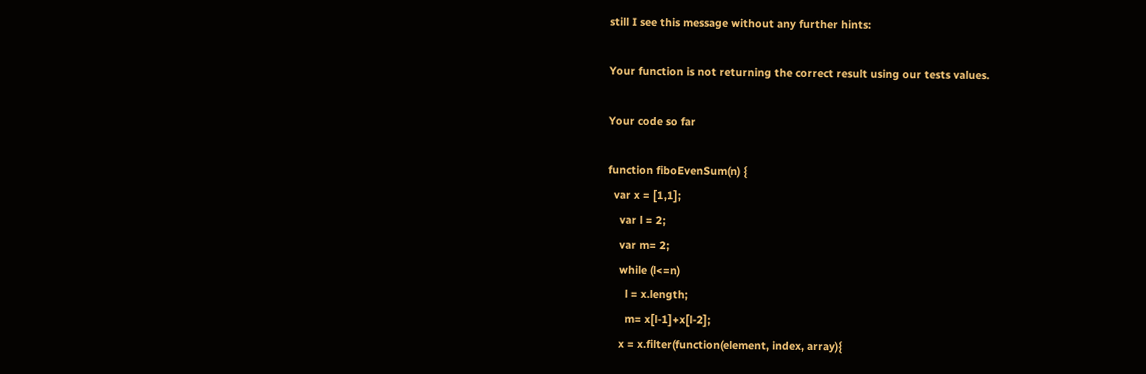still I see this message without any further hints:

Your function is not returning the correct result using our tests values.

Your code so far

function fiboEvenSum(n) {
  var x = [1,1];
    var l = 2;
    var m= 2;
    while (l<=n)
      l = x.length;
      m= x[l-1]+x[l-2];
    x = x.filter(function(element, index, array){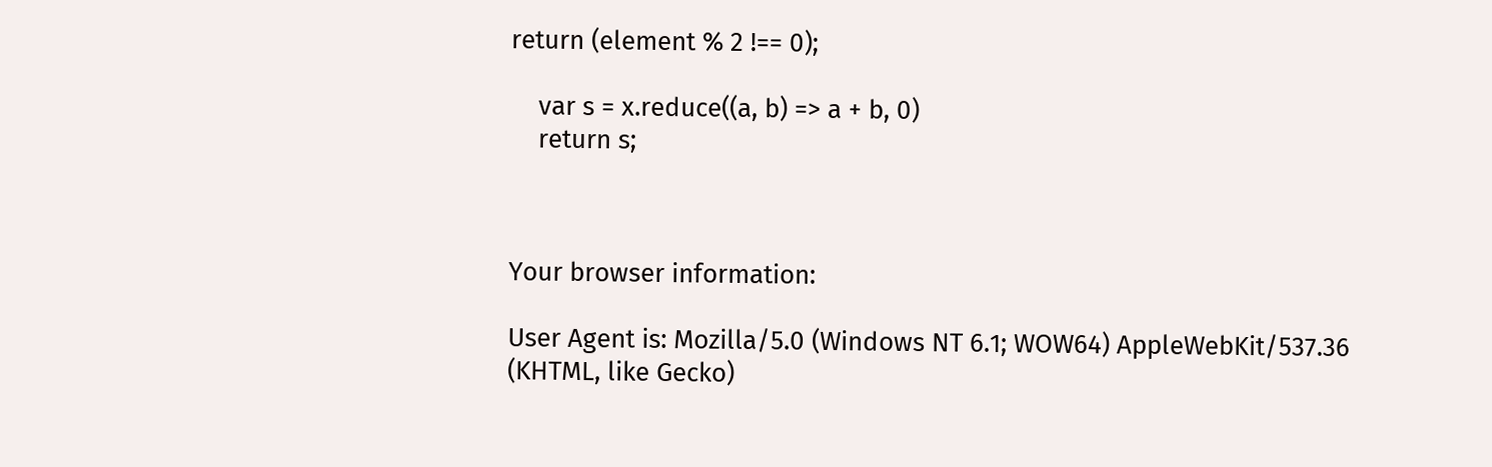return (element % 2 !== 0);

    var s = x.reduce((a, b) => a + b, 0)
    return s;



Your browser information:

User Agent is: Mozilla/5.0 (Windows NT 6.1; WOW64) AppleWebKit/537.36 (KHTML, like Gecko)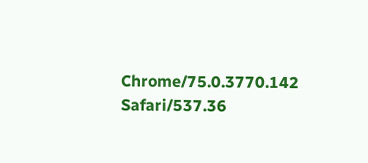Chrome/75.0.3770.142 Safari/537.36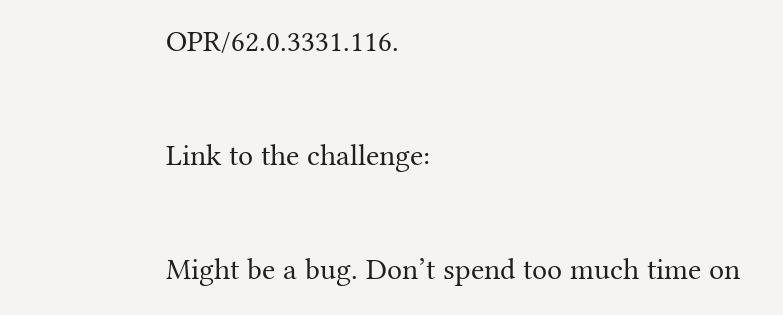OPR/62.0.3331.116.

Link to the challenge:

Might be a bug. Don’t spend too much time on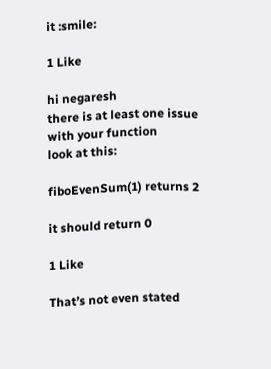it :smile:

1 Like

hi negaresh
there is at least one issue with your function
look at this:

fiboEvenSum(1) returns 2

it should return 0

1 Like

That’s not even stated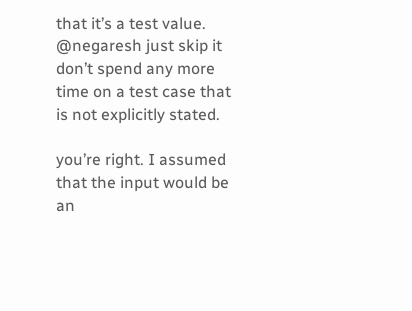that it’s a test value. @negaresh just skip it don’t spend any more time on a test case that is not explicitly stated.

you’re right. I assumed that the input would be an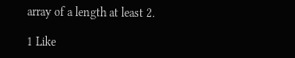array of a length at least 2.

1 Like